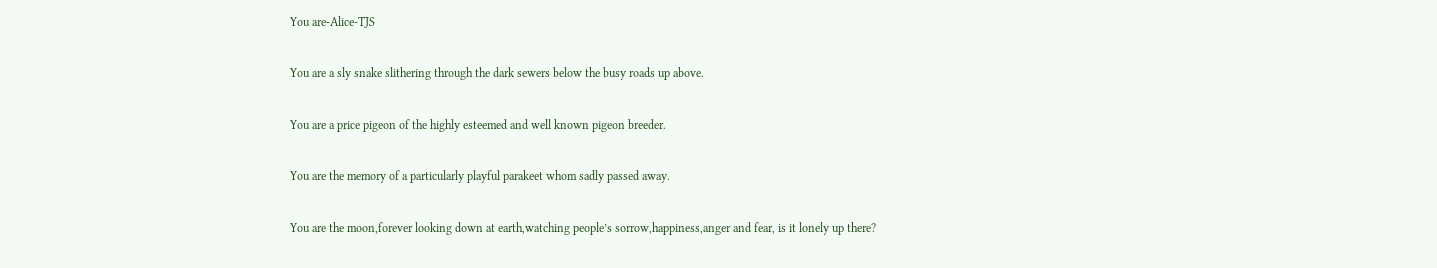You are-Alice-TJS

You are a sly snake slithering through the dark sewers below the busy roads up above.

You are a price pigeon of the highly esteemed and well known pigeon breeder.

You are the memory of a particularly playful parakeet whom sadly passed away.

You are the moon,forever looking down at earth,watching people’s sorrow,happiness,anger and fear, is it lonely up there?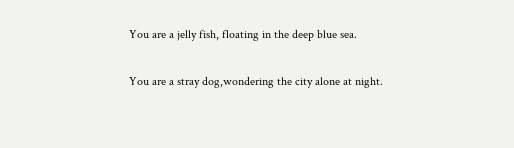You are a jelly fish, floating in the deep blue sea.

You are a stray dog,wondering the city alone at night.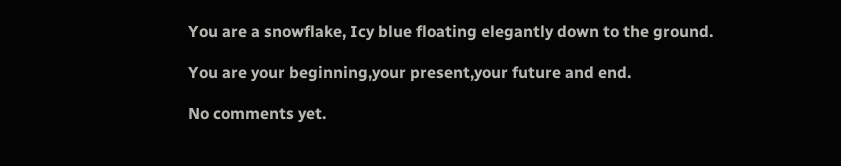You are a snowflake, Icy blue floating elegantly down to the ground.

You are your beginning,your present,your future and end.

No comments yet.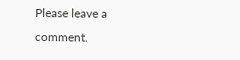Please leave a comment.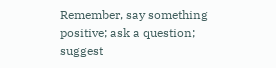Remember, say something positive; ask a question; suggest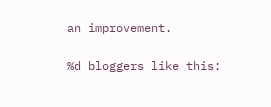an improvement.

%d bloggers like this: